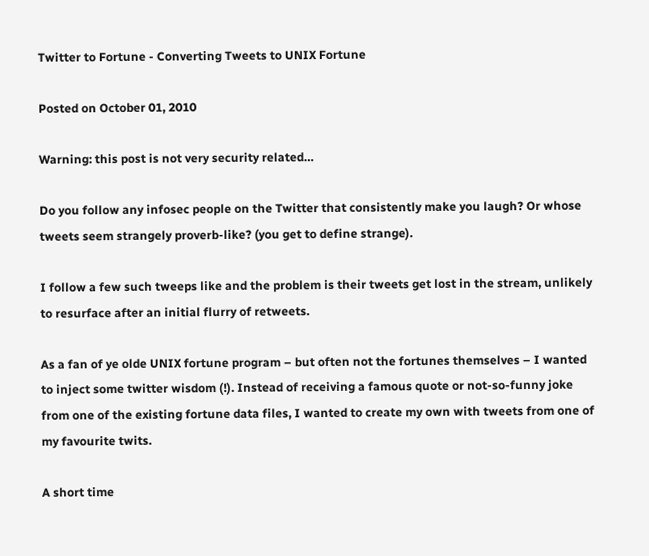Twitter to Fortune - Converting Tweets to UNIX Fortune

Posted on October 01, 2010

Warning: this post is not very security related…

Do you follow any infosec people on the Twitter that consistently make you laugh? Or whose tweets seem strangely proverb-like? (you get to define strange).

I follow a few such tweeps like and the problem is their tweets get lost in the stream, unlikely to resurface after an initial flurry of retweets.

As a fan of ye olde UNIX fortune program – but often not the fortunes themselves – I wanted to inject some twitter wisdom (!). Instead of receiving a famous quote or not-so-funny joke from one of the existing fortune data files, I wanted to create my own with tweets from one of my favourite twits.

A short time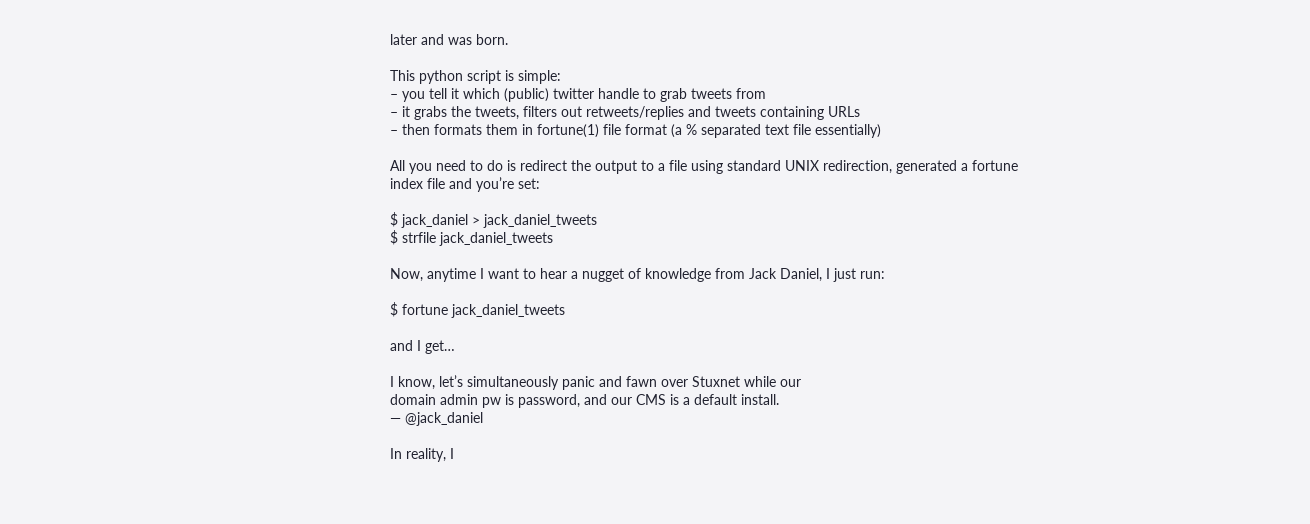later and was born.

This python script is simple:
– you tell it which (public) twitter handle to grab tweets from
– it grabs the tweets, filters out retweets/replies and tweets containing URLs
– then formats them in fortune(1) file format (a % separated text file essentially)

All you need to do is redirect the output to a file using standard UNIX redirection, generated a fortune index file and you’re set:

$ jack_daniel > jack_daniel_tweets
$ strfile jack_daniel_tweets

Now, anytime I want to hear a nugget of knowledge from Jack Daniel, I just run:

$ fortune jack_daniel_tweets

and I get…

I know, let’s simultaneously panic and fawn over Stuxnet while our
domain admin pw is password, and our CMS is a default install.
— @jack_daniel

In reality, I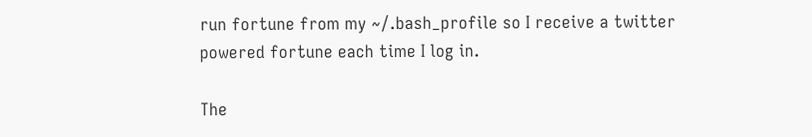run fortune from my ~/.bash_profile so I receive a twitter powered fortune each time I log in.

The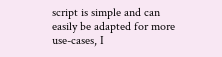script is simple and can easily be adapted for more use-cases, I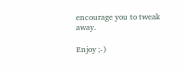encourage you to tweak away.

Enjoy ;-)